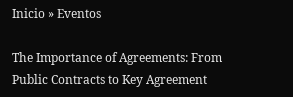Inicio » Eventos

The Importance of Agreements: From Public Contracts to Key Agreement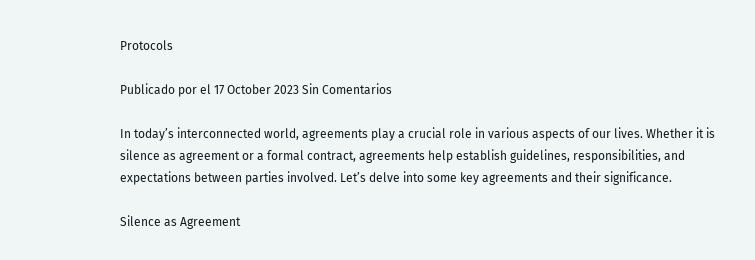Protocols

Publicado por el 17 October 2023 Sin Comentarios

In today’s interconnected world, agreements play a crucial role in various aspects of our lives. Whether it is silence as agreement or a formal contract, agreements help establish guidelines, responsibilities, and expectations between parties involved. Let’s delve into some key agreements and their significance.

Silence as Agreement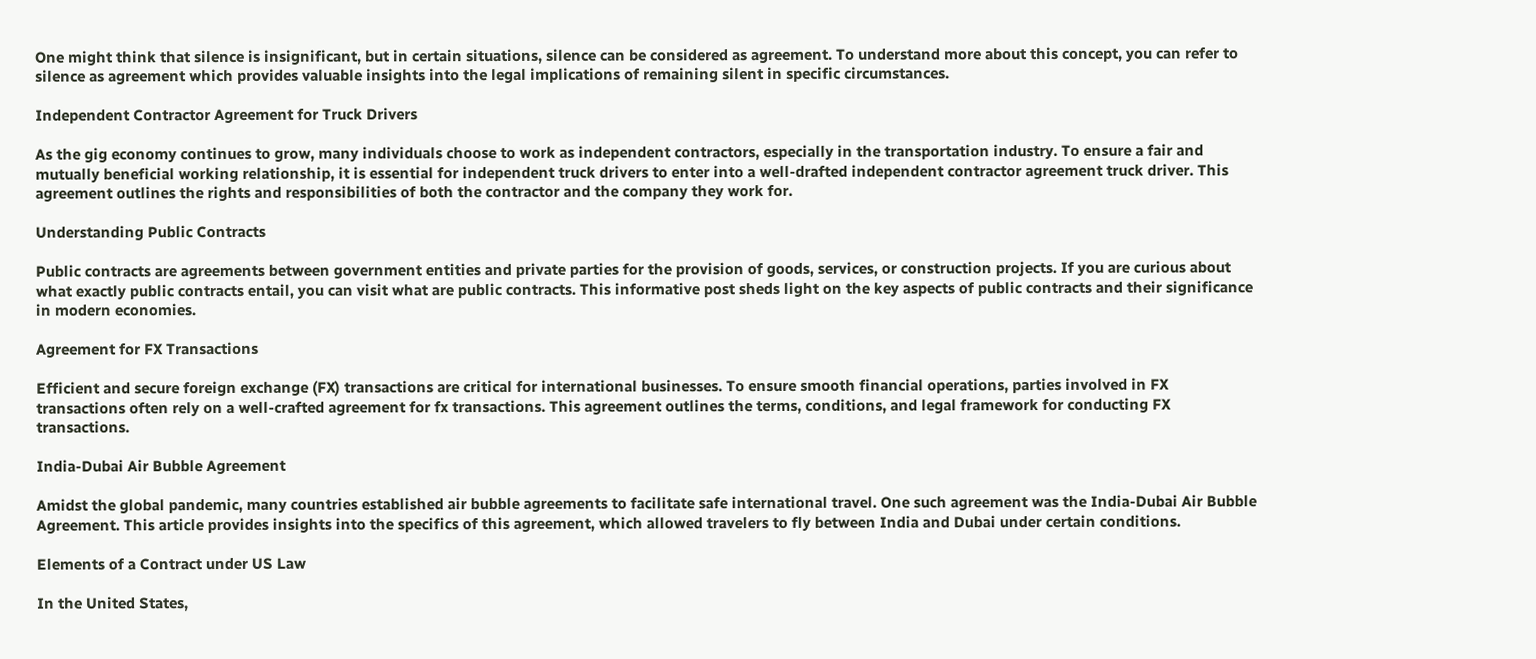One might think that silence is insignificant, but in certain situations, silence can be considered as agreement. To understand more about this concept, you can refer to silence as agreement which provides valuable insights into the legal implications of remaining silent in specific circumstances.

Independent Contractor Agreement for Truck Drivers

As the gig economy continues to grow, many individuals choose to work as independent contractors, especially in the transportation industry. To ensure a fair and mutually beneficial working relationship, it is essential for independent truck drivers to enter into a well-drafted independent contractor agreement truck driver. This agreement outlines the rights and responsibilities of both the contractor and the company they work for.

Understanding Public Contracts

Public contracts are agreements between government entities and private parties for the provision of goods, services, or construction projects. If you are curious about what exactly public contracts entail, you can visit what are public contracts. This informative post sheds light on the key aspects of public contracts and their significance in modern economies.

Agreement for FX Transactions

Efficient and secure foreign exchange (FX) transactions are critical for international businesses. To ensure smooth financial operations, parties involved in FX transactions often rely on a well-crafted agreement for fx transactions. This agreement outlines the terms, conditions, and legal framework for conducting FX transactions.

India-Dubai Air Bubble Agreement

Amidst the global pandemic, many countries established air bubble agreements to facilitate safe international travel. One such agreement was the India-Dubai Air Bubble Agreement. This article provides insights into the specifics of this agreement, which allowed travelers to fly between India and Dubai under certain conditions.

Elements of a Contract under US Law

In the United States,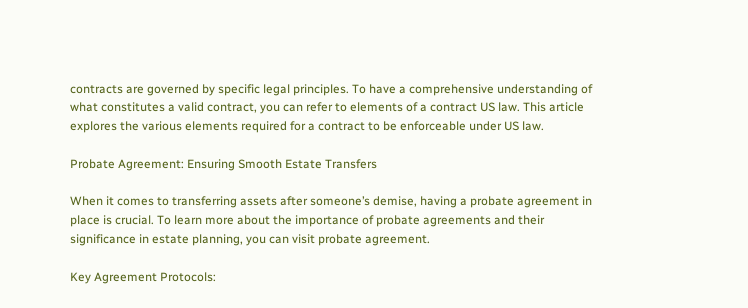contracts are governed by specific legal principles. To have a comprehensive understanding of what constitutes a valid contract, you can refer to elements of a contract US law. This article explores the various elements required for a contract to be enforceable under US law.

Probate Agreement: Ensuring Smooth Estate Transfers

When it comes to transferring assets after someone’s demise, having a probate agreement in place is crucial. To learn more about the importance of probate agreements and their significance in estate planning, you can visit probate agreement.

Key Agreement Protocols: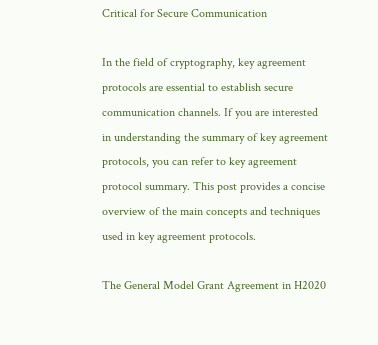Critical for Secure Communication

In the field of cryptography, key agreement protocols are essential to establish secure communication channels. If you are interested in understanding the summary of key agreement protocols, you can refer to key agreement protocol summary. This post provides a concise overview of the main concepts and techniques used in key agreement protocols.

The General Model Grant Agreement in H2020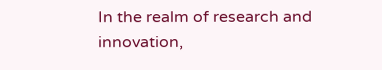In the realm of research and innovation,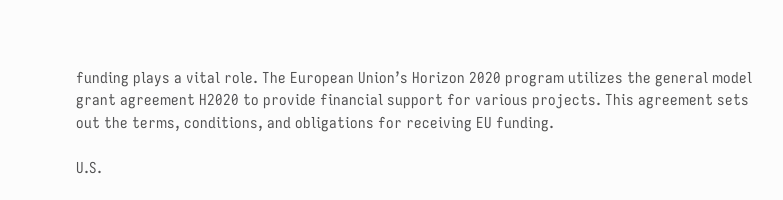funding plays a vital role. The European Union’s Horizon 2020 program utilizes the general model grant agreement H2020 to provide financial support for various projects. This agreement sets out the terms, conditions, and obligations for receiving EU funding.

U.S.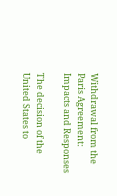Withdrawal from the Paris Agreement: Impacts and Responses

The decision of the United States to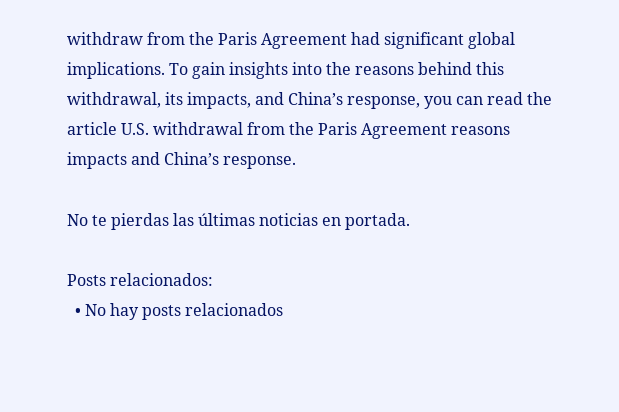withdraw from the Paris Agreement had significant global implications. To gain insights into the reasons behind this withdrawal, its impacts, and China’s response, you can read the article U.S. withdrawal from the Paris Agreement reasons impacts and China’s response.

No te pierdas las últimas noticias en portada.

Posts relacionados:
  • No hay posts relacionados